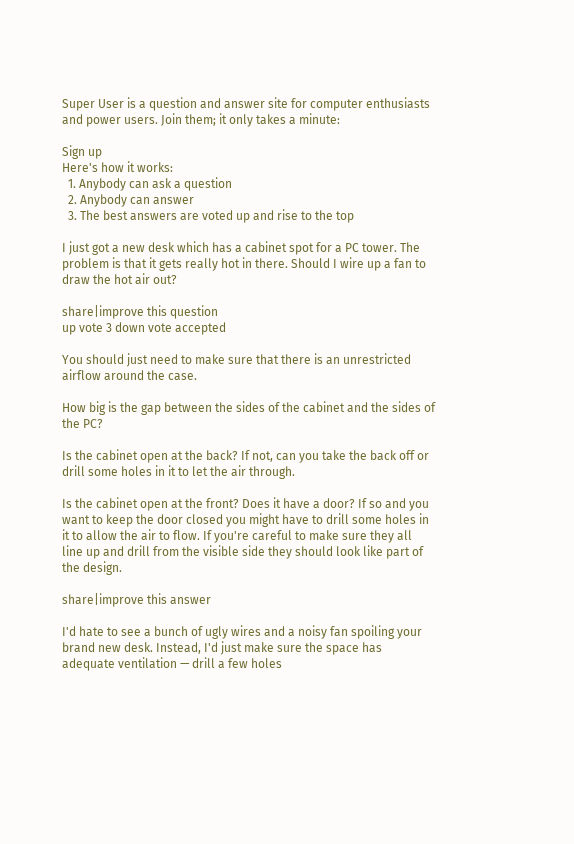Super User is a question and answer site for computer enthusiasts and power users. Join them; it only takes a minute:

Sign up
Here's how it works:
  1. Anybody can ask a question
  2. Anybody can answer
  3. The best answers are voted up and rise to the top

I just got a new desk which has a cabinet spot for a PC tower. The problem is that it gets really hot in there. Should I wire up a fan to draw the hot air out?

share|improve this question
up vote 3 down vote accepted

You should just need to make sure that there is an unrestricted airflow around the case.

How big is the gap between the sides of the cabinet and the sides of the PC?

Is the cabinet open at the back? If not, can you take the back off or drill some holes in it to let the air through.

Is the cabinet open at the front? Does it have a door? If so and you want to keep the door closed you might have to drill some holes in it to allow the air to flow. If you're careful to make sure they all line up and drill from the visible side they should look like part of the design.

share|improve this answer

I'd hate to see a bunch of ugly wires and a noisy fan spoiling your brand new desk. Instead, I'd just make sure the space has adequate ventilation — drill a few holes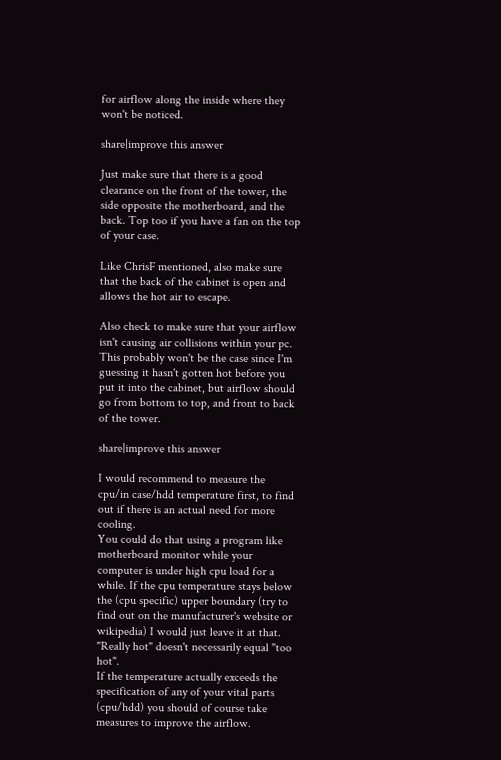for airflow along the inside where they won't be noticed.

share|improve this answer

Just make sure that there is a good clearance on the front of the tower, the side opposite the motherboard, and the back. Top too if you have a fan on the top of your case.

Like ChrisF mentioned, also make sure that the back of the cabinet is open and allows the hot air to escape.

Also check to make sure that your airflow isn't causing air collisions within your pc. This probably won't be the case since I'm guessing it hasn't gotten hot before you put it into the cabinet, but airflow should go from bottom to top, and front to back of the tower.

share|improve this answer

I would recommend to measure the cpu/in case/hdd temperature first, to find out if there is an actual need for more cooling.
You could do that using a program like motherboard monitor while your computer is under high cpu load for a while. If the cpu temperature stays below the (cpu specific) upper boundary (try to find out on the manufacturer's website or wikipedia) I would just leave it at that.
"Really hot" doesn't necessarily equal "too hot".
If the temperature actually exceeds the specification of any of your vital parts (cpu/hdd) you should of course take measures to improve the airflow.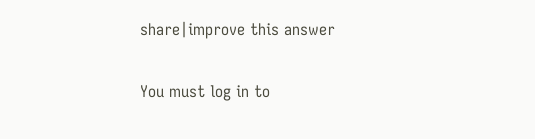share|improve this answer

You must log in to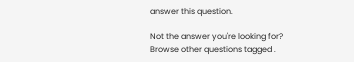answer this question.

Not the answer you're looking for? Browse other questions tagged .